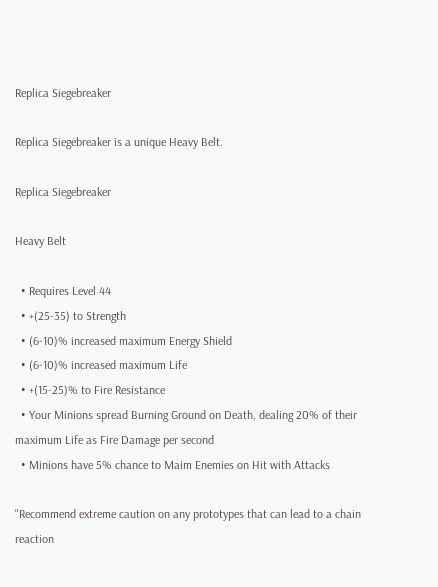Replica Siegebreaker

Replica Siegebreaker is a unique Heavy Belt.

Replica Siegebreaker

Heavy Belt

  • Requires Level 44
  • +(25-35) to Strength
  • (6-10)% increased maximum Energy Shield
  • (6-10)% increased maximum Life
  • +(15-25)% to Fire Resistance
  • Your Minions spread Burning Ground on Death, dealing 20% of their maximum Life as Fire Damage per second
  • Minions have 5% chance to Maim Enemies on Hit with Attacks

"Recommend extreme caution on any prototypes that can lead to a chain reaction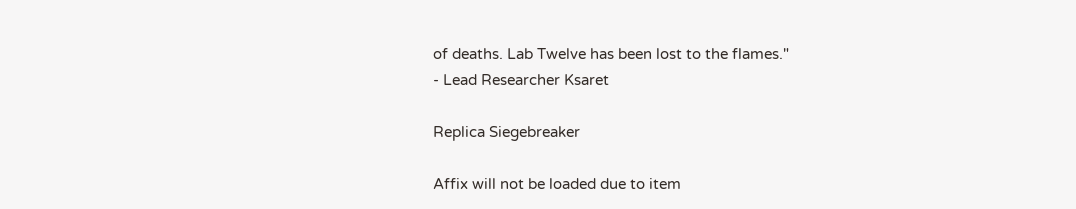of deaths. Lab Twelve has been lost to the flames."
- Lead Researcher Ksaret

Replica Siegebreaker

Affix will not be loaded due to item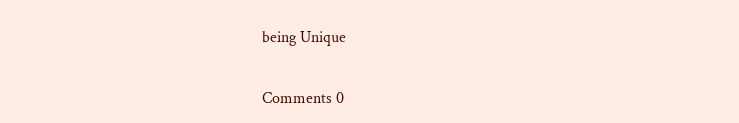being Unique

Comments 0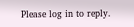Please log in to reply.